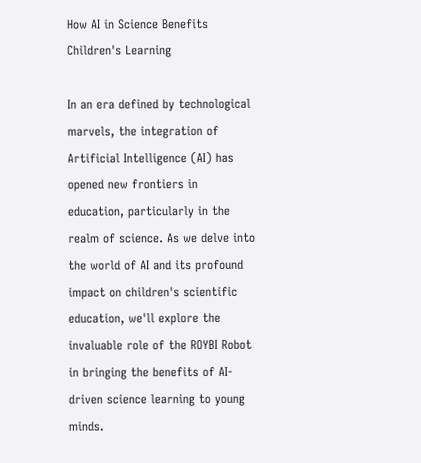How AI in Science Benefits Children's Learning

In an era defined by technological marvels, the integration of Artificial Intelligence (AI) has opened new frontiers in education, particularly in the realm of science. As we delve into the world of AI and its profound impact on children's scientific education, we'll explore the invaluable role of the ROYBI Robot in bringing the benefits of AI-driven science learning to young minds.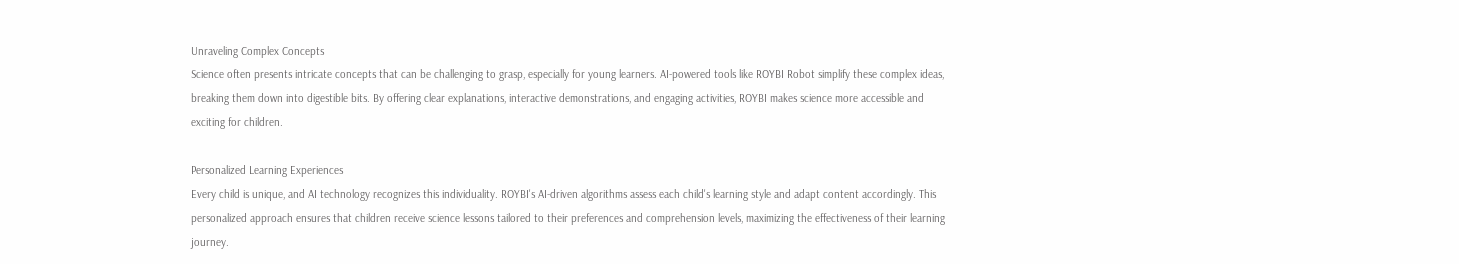Unraveling Complex Concepts
Science often presents intricate concepts that can be challenging to grasp, especially for young learners. AI-powered tools like ROYBI Robot simplify these complex ideas, breaking them down into digestible bits. By offering clear explanations, interactive demonstrations, and engaging activities, ROYBI makes science more accessible and exciting for children.

Personalized Learning Experiences
Every child is unique, and AI technology recognizes this individuality. ROYBI's AI-driven algorithms assess each child's learning style and adapt content accordingly. This personalized approach ensures that children receive science lessons tailored to their preferences and comprehension levels, maximizing the effectiveness of their learning journey.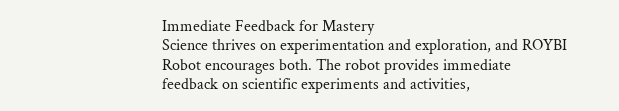Immediate Feedback for Mastery
Science thrives on experimentation and exploration, and ROYBI Robot encourages both. The robot provides immediate feedback on scientific experiments and activities,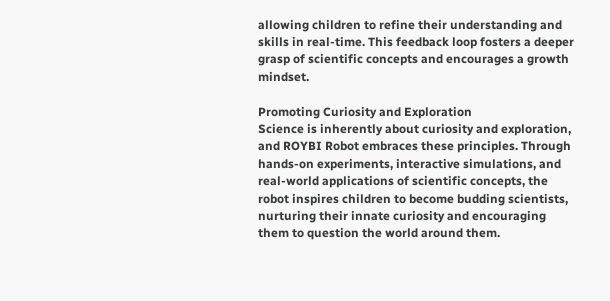allowing children to refine their understanding and skills in real-time. This feedback loop fosters a deeper grasp of scientific concepts and encourages a growth mindset.

Promoting Curiosity and Exploration
Science is inherently about curiosity and exploration, and ROYBI Robot embraces these principles. Through hands-on experiments, interactive simulations, and real-world applications of scientific concepts, the robot inspires children to become budding scientists, nurturing their innate curiosity and encouraging them to question the world around them.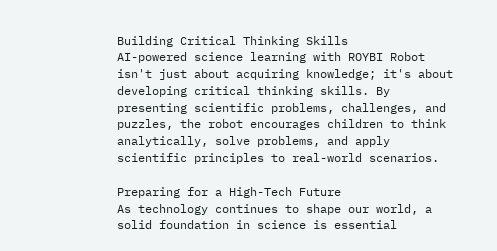Building Critical Thinking Skills
AI-powered science learning with ROYBI Robot isn't just about acquiring knowledge; it's about developing critical thinking skills. By presenting scientific problems, challenges, and puzzles, the robot encourages children to think analytically, solve problems, and apply scientific principles to real-world scenarios.

Preparing for a High-Tech Future
As technology continues to shape our world, a solid foundation in science is essential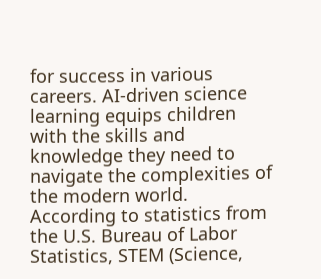for success in various careers. AI-driven science learning equips children with the skills and knowledge they need to navigate the complexities of the modern world. According to statistics from the U.S. Bureau of Labor Statistics, STEM (Science,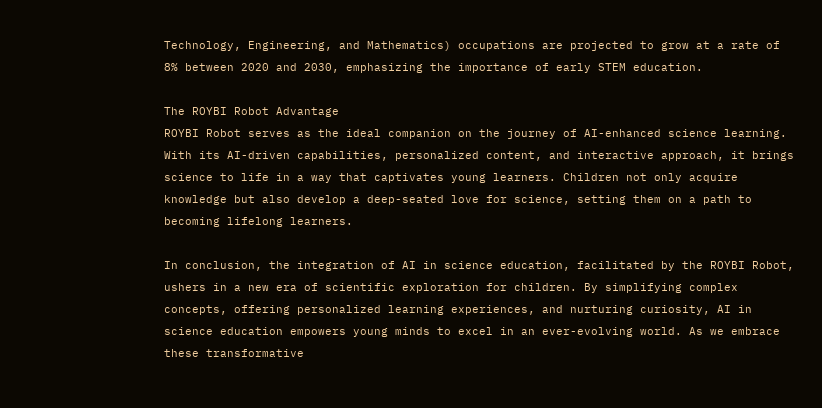Technology, Engineering, and Mathematics) occupations are projected to grow at a rate of 8% between 2020 and 2030, emphasizing the importance of early STEM education.

The ROYBI Robot Advantage
ROYBI Robot serves as the ideal companion on the journey of AI-enhanced science learning. With its AI-driven capabilities, personalized content, and interactive approach, it brings science to life in a way that captivates young learners. Children not only acquire knowledge but also develop a deep-seated love for science, setting them on a path to becoming lifelong learners.

In conclusion, the integration of AI in science education, facilitated by the ROYBI Robot, ushers in a new era of scientific exploration for children. By simplifying complex concepts, offering personalized learning experiences, and nurturing curiosity, AI in science education empowers young minds to excel in an ever-evolving world. As we embrace these transformative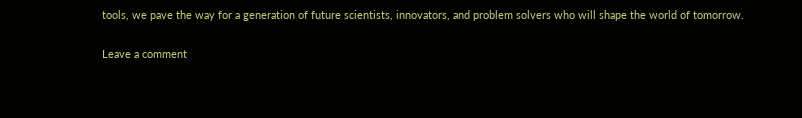tools, we pave the way for a generation of future scientists, innovators, and problem solvers who will shape the world of tomorrow.

Leave a comment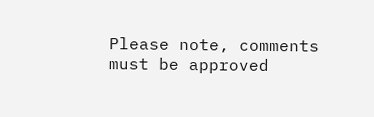Please note, comments must be approved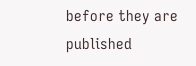before they are published